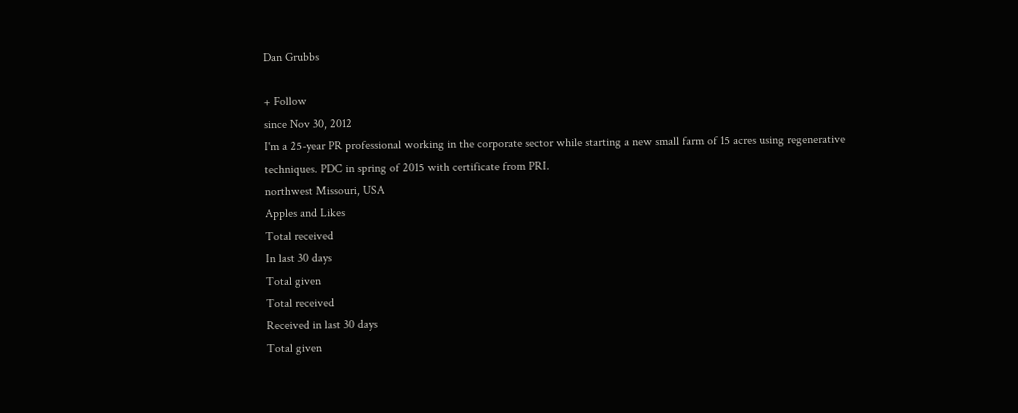Dan Grubbs

+ Follow
since Nov 30, 2012
I'm a 25-year PR professional working in the corporate sector while starting a new small farm of 15 acres using regenerative techniques. PDC in spring of 2015 with certificate from PRI.
northwest Missouri, USA
Apples and Likes
Total received
In last 30 days
Total given
Total received
Received in last 30 days
Total given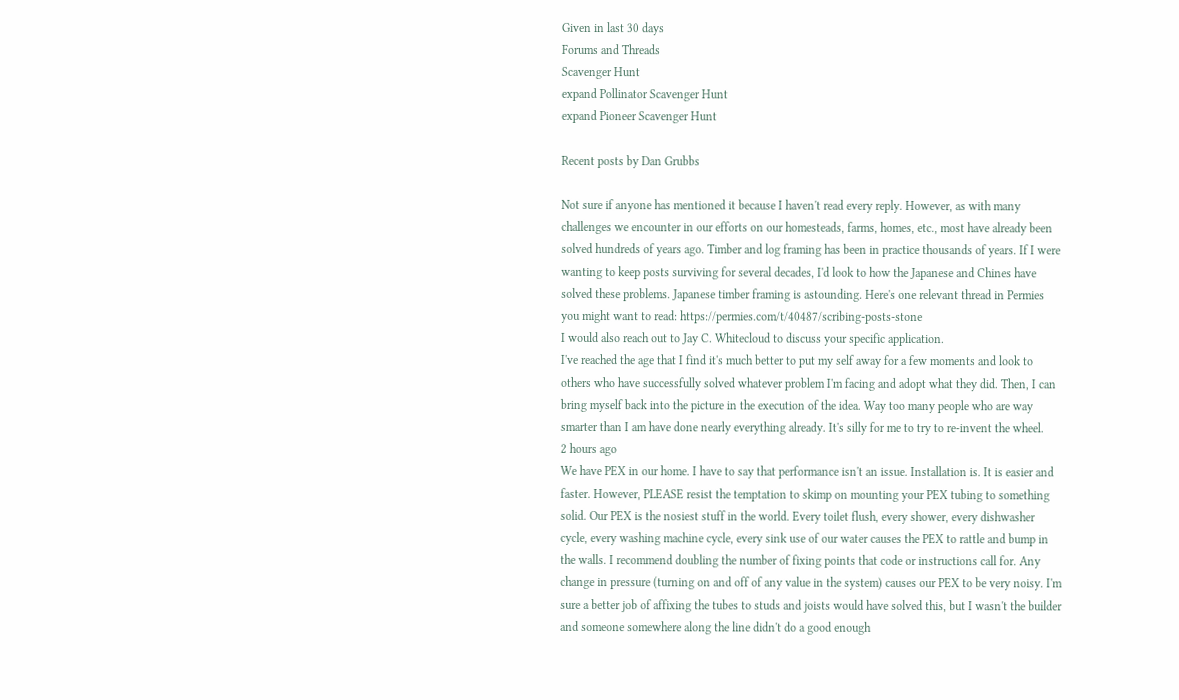Given in last 30 days
Forums and Threads
Scavenger Hunt
expand Pollinator Scavenger Hunt
expand Pioneer Scavenger Hunt

Recent posts by Dan Grubbs

Not sure if anyone has mentioned it because I haven't read every reply. However, as with many challenges we encounter in our efforts on our homesteads, farms, homes, etc., most have already been solved hundreds of years ago. Timber and log framing has been in practice thousands of years. If I were wanting to keep posts surviving for several decades, I'd look to how the Japanese and Chines have solved these problems. Japanese timber framing is astounding. Here's one relevant thread in Permies you might want to read: https://permies.com/t/40487/scribing-posts-stone
I would also reach out to Jay C. Whitecloud to discuss your specific application.
I've reached the age that I find it's much better to put my self away for a few moments and look to others who have successfully solved whatever problem I'm facing and adopt what they did. Then, I can bring myself back into the picture in the execution of the idea. Way too many people who are way smarter than I am have done nearly everything already. It's silly for me to try to re-invent the wheel.
2 hours ago
We have PEX in our home. I have to say that performance isn't an issue. Installation is. It is easier and faster. However, PLEASE resist the temptation to skimp on mounting your PEX tubing to something solid. Our PEX is the nosiest stuff in the world. Every toilet flush, every shower, every dishwasher cycle, every washing machine cycle, every sink use of our water causes the PEX to rattle and bump in the walls. I recommend doubling the number of fixing points that code or instructions call for. Any change in pressure (turning on and off of any value in the system) causes our PEX to be very noisy. I'm sure a better job of affixing the tubes to studs and joists would have solved this, but I wasn't the builder and someone somewhere along the line didn't do a good enough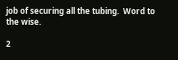job of securing all the tubing.  Word to the wise.

2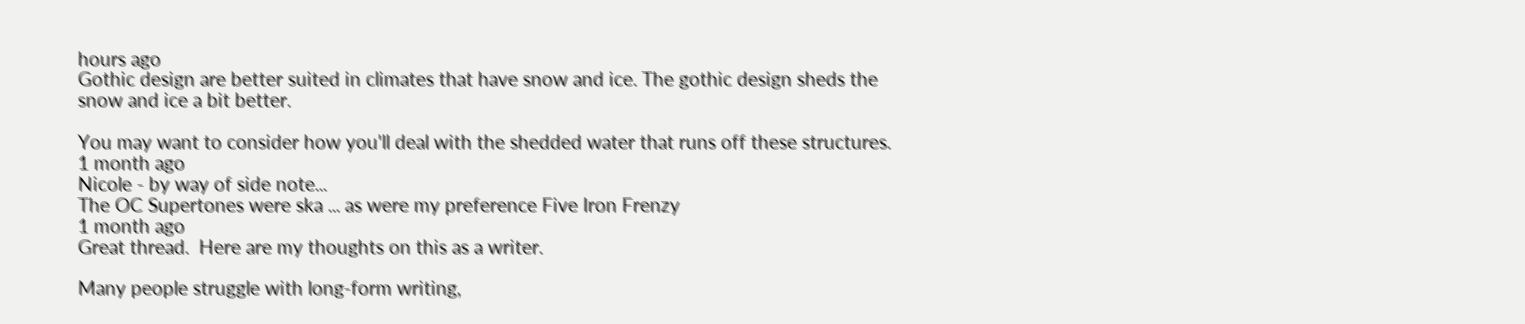hours ago
Gothic design are better suited in climates that have snow and ice. The gothic design sheds the snow and ice a bit better.

You may want to consider how you'll deal with the shedded water that runs off these structures.
1 month ago
Nicole - by way of side note...
The OC Supertones were ska ... as were my preference Five Iron Frenzy
1 month ago
Great thread.  Here are my thoughts on this as a writer.

Many people struggle with long-form writing,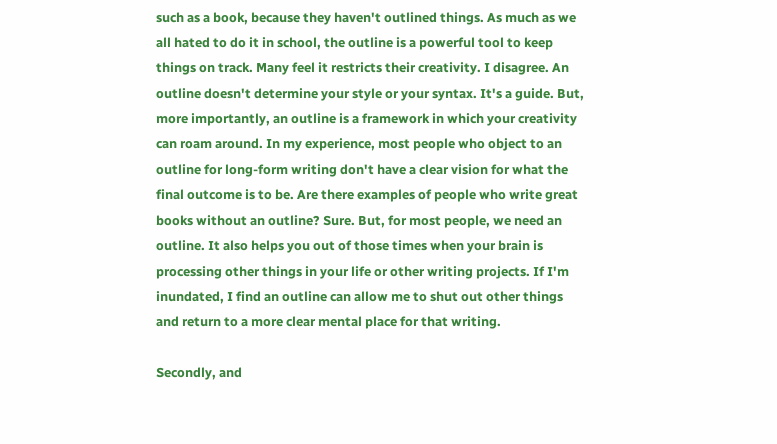such as a book, because they haven't outlined things. As much as we all hated to do it in school, the outline is a powerful tool to keep things on track. Many feel it restricts their creativity. I disagree. An outline doesn't determine your style or your syntax. It's a guide. But, more importantly, an outline is a framework in which your creativity can roam around. In my experience, most people who object to an outline for long-form writing don't have a clear vision for what the final outcome is to be. Are there examples of people who write great books without an outline? Sure. But, for most people, we need an outline. It also helps you out of those times when your brain is processing other things in your life or other writing projects. If I'm inundated, I find an outline can allow me to shut out other things and return to a more clear mental place for that writing.

Secondly, and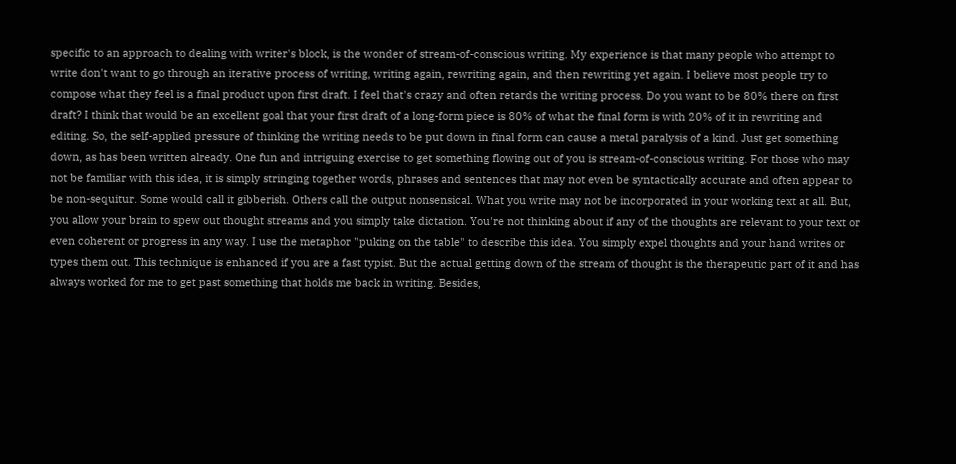specific to an approach to dealing with writer's block, is the wonder of stream-of-conscious writing. My experience is that many people who attempt to write don't want to go through an iterative process of writing, writing again, rewriting again, and then rewriting yet again. I believe most people try to compose what they feel is a final product upon first draft. I feel that's crazy and often retards the writing process. Do you want to be 80% there on first draft? I think that would be an excellent goal that your first draft of a long-form piece is 80% of what the final form is with 20% of it in rewriting and editing. So, the self-applied pressure of thinking the writing needs to be put down in final form can cause a metal paralysis of a kind. Just get something down, as has been written already. One fun and intriguing exercise to get something flowing out of you is stream-of-conscious writing. For those who may not be familiar with this idea, it is simply stringing together words, phrases and sentences that may not even be syntactically accurate and often appear to be non-sequitur. Some would call it gibberish. Others call the output nonsensical. What you write may not be incorporated in your working text at all. But, you allow your brain to spew out thought streams and you simply take dictation. You're not thinking about if any of the thoughts are relevant to your text or even coherent or progress in any way. I use the metaphor "puking on the table" to describe this idea. You simply expel thoughts and your hand writes or types them out. This technique is enhanced if you are a fast typist. But the actual getting down of the stream of thought is the therapeutic part of it and has always worked for me to get past something that holds me back in writing. Besides,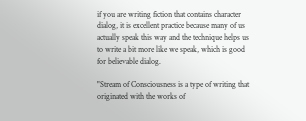if you are writing fiction that contains character dialog, it is excellent practice because many of us actually speak this way and the technique helps us to write a bit more like we speak, which is good for believable dialog.

"Stream of Consciousness is a type of writing that originated with the works of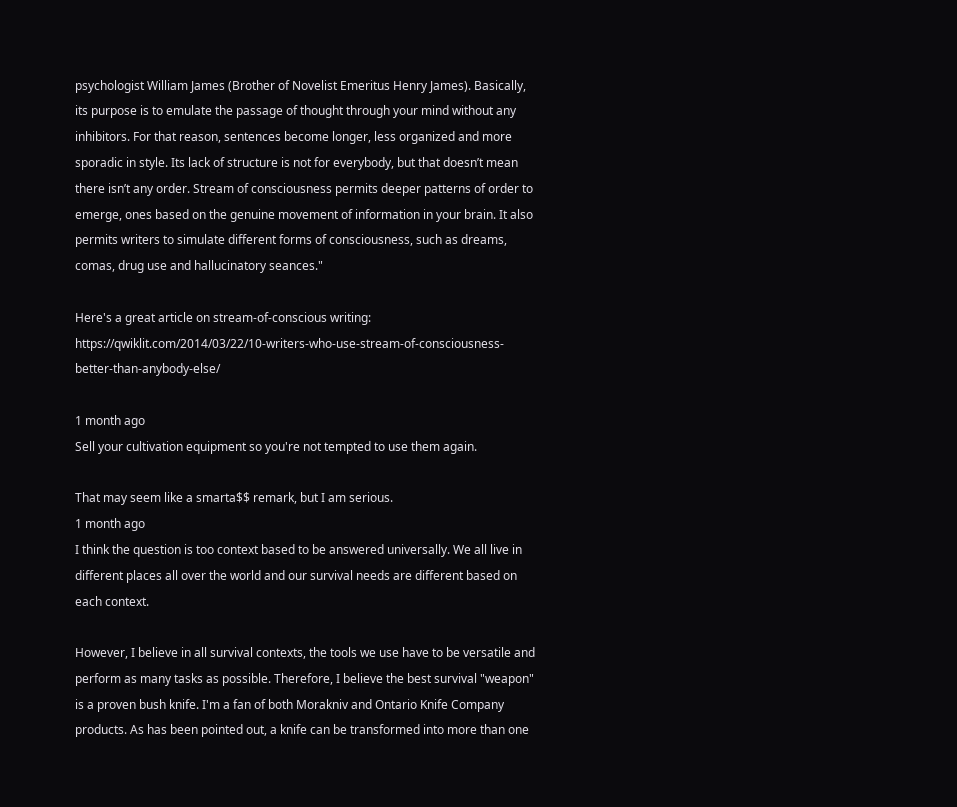psychologist William James (Brother of Novelist Emeritus Henry James). Basically, its purpose is to emulate the passage of thought through your mind without any inhibitors. For that reason, sentences become longer, less organized and more sporadic in style. Its lack of structure is not for everybody, but that doesn’t mean there isn’t any order. Stream of consciousness permits deeper patterns of order to emerge, ones based on the genuine movement of information in your brain. It also permits writers to simulate different forms of consciousness, such as dreams, comas, drug use and hallucinatory seances."

Here's a great article on stream-of-conscious writing: https://qwiklit.com/2014/03/22/10-writers-who-use-stream-of-consciousness-better-than-anybody-else/

1 month ago
Sell your cultivation equipment so you're not tempted to use them again.

That may seem like a smarta$$ remark, but I am serious.
1 month ago
I think the question is too context based to be answered universally. We all live in different places all over the world and our survival needs are different based on each context.

However, I believe in all survival contexts, the tools we use have to be versatile and perform as many tasks as possible. Therefore, I believe the best survival "weapon" is a proven bush knife. I'm a fan of both Morakniv and Ontario Knife Company products. As has been pointed out, a knife can be transformed into more than one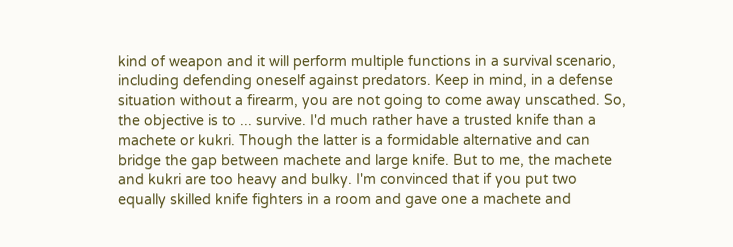kind of weapon and it will perform multiple functions in a survival scenario, including defending oneself against predators. Keep in mind, in a defense situation without a firearm, you are not going to come away unscathed. So, the objective is to ... survive. I'd much rather have a trusted knife than a machete or kukri. Though the latter is a formidable alternative and can bridge the gap between machete and large knife. But to me, the machete and kukri are too heavy and bulky. I'm convinced that if you put two equally skilled knife fighters in a room and gave one a machete and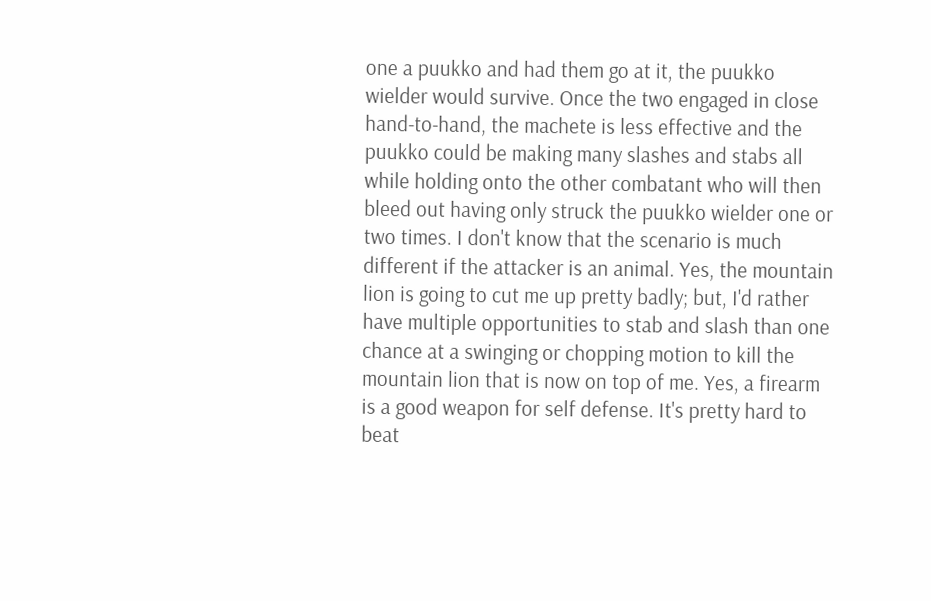one a puukko and had them go at it, the puukko wielder would survive. Once the two engaged in close hand-to-hand, the machete is less effective and the puukko could be making many slashes and stabs all while holding onto the other combatant who will then bleed out having only struck the puukko wielder one or two times. I don't know that the scenario is much different if the attacker is an animal. Yes, the mountain lion is going to cut me up pretty badly; but, I'd rather have multiple opportunities to stab and slash than one chance at a swinging or chopping motion to kill the mountain lion that is now on top of me. Yes, a firearm is a good weapon for self defense. It's pretty hard to beat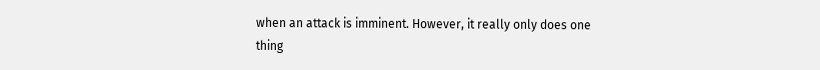when an attack is imminent. However, it really only does one thing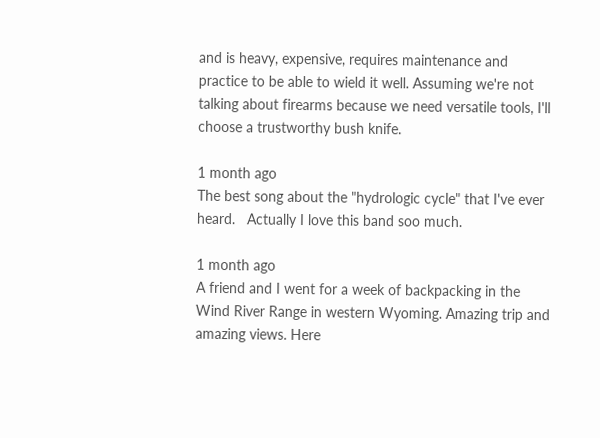and is heavy, expensive, requires maintenance and practice to be able to wield it well. Assuming we're not talking about firearms because we need versatile tools, I'll choose a trustworthy bush knife.

1 month ago
The best song about the "hydrologic cycle" that I've ever heard.   Actually I love this band soo much.

1 month ago
A friend and I went for a week of backpacking in the Wind River Range in western Wyoming. Amazing trip and amazing views. Here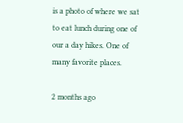is a photo of where we sat to eat lunch during one of our a day hikes. One of many favorite places.

2 months ago